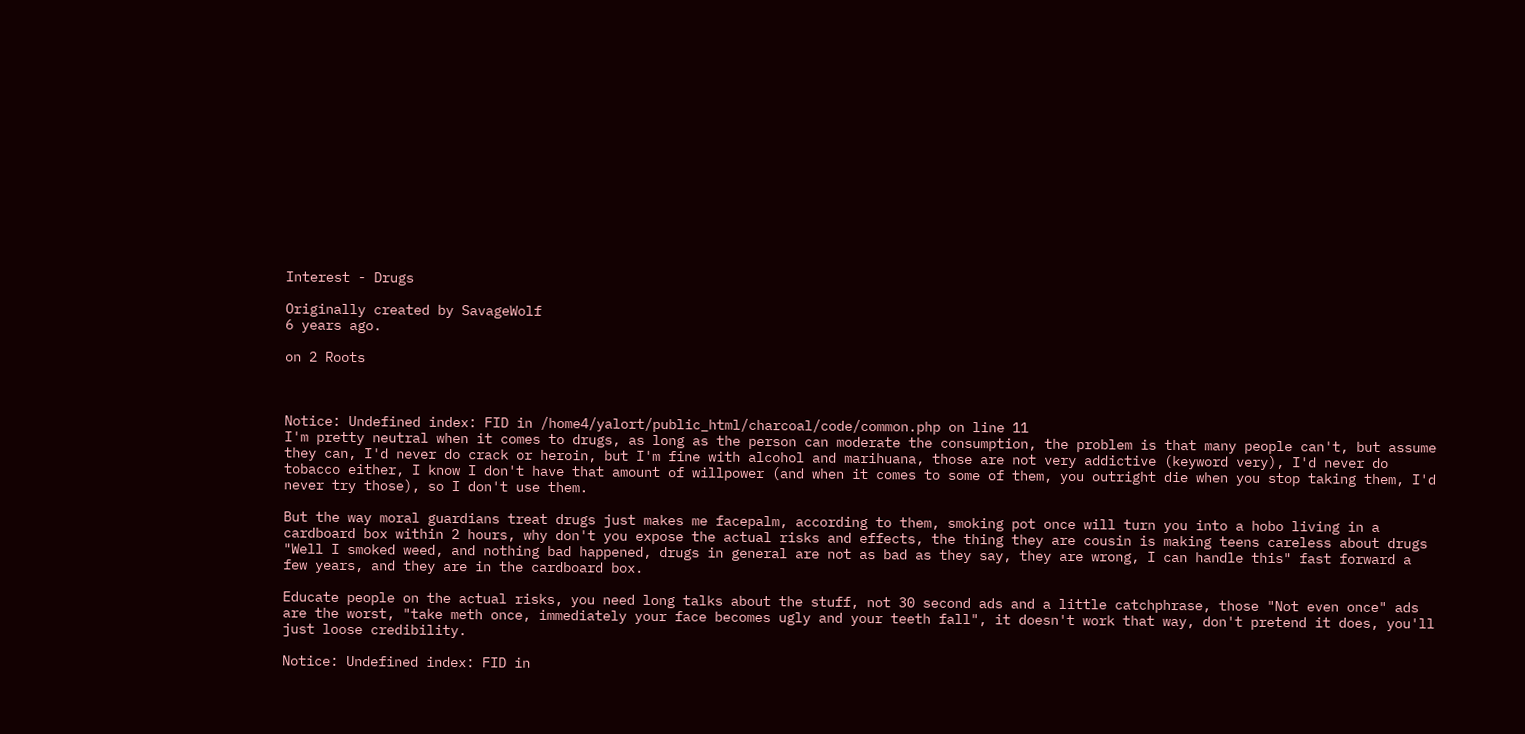Interest - Drugs

Originally created by SavageWolf
6 years ago.

on 2 Roots



Notice: Undefined index: FID in /home4/yalort/public_html/charcoal/code/common.php on line 11
I'm pretty neutral when it comes to drugs, as long as the person can moderate the consumption, the problem is that many people can't, but assume they can, I'd never do crack or heroin, but I'm fine with alcohol and marihuana, those are not very addictive (keyword very), I'd never do tobacco either, I know I don't have that amount of willpower (and when it comes to some of them, you outright die when you stop taking them, I'd never try those), so I don't use them.

But the way moral guardians treat drugs just makes me facepalm, according to them, smoking pot once will turn you into a hobo living in a cardboard box within 2 hours, why don't you expose the actual risks and effects, the thing they are cousin is making teens careless about drugs "Well I smoked weed, and nothing bad happened, drugs in general are not as bad as they say, they are wrong, I can handle this" fast forward a few years, and they are in the cardboard box.

Educate people on the actual risks, you need long talks about the stuff, not 30 second ads and a little catchphrase, those "Not even once" ads are the worst, "take meth once, immediately your face becomes ugly and your teeth fall", it doesn't work that way, don't pretend it does, you'll just loose credibility.

Notice: Undefined index: FID in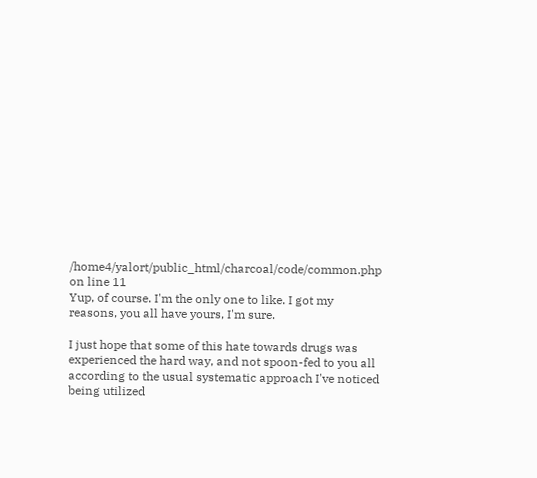/home4/yalort/public_html/charcoal/code/common.php on line 11
Yup, of course. I'm the only one to like. I got my reasons, you all have yours, I'm sure.

I just hope that some of this hate towards drugs was experienced the hard way, and not spoon-fed to you all according to the usual systematic approach I've noticed being utilized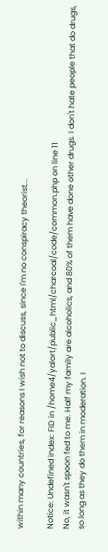within many countries, for reasons I wish not to discuss, since I'm no conspiracy theorist...

Notice: Undefined index: FID in /home4/yalort/public_html/charcoal/code/common.php on line 11
No, it wasn't spoon fed to me. Half my family are alcoholics, and 80% of them have done other drugs. I don't hate people that do drugs, so long as they do them in moderation. I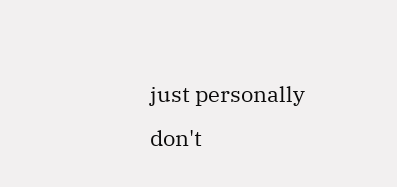just personally don't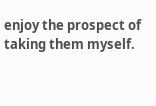enjoy the prospect of taking them myself.